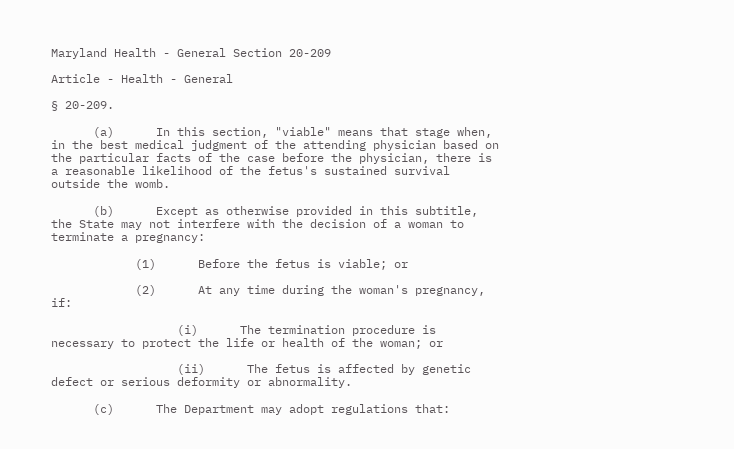Maryland Health - General Section 20-209

Article - Health - General

§ 20-209.

      (a)      In this section, "viable" means that stage when, in the best medical judgment of the attending physician based on the particular facts of the case before the physician, there is a reasonable likelihood of the fetus's sustained survival outside the womb.

      (b)      Except as otherwise provided in this subtitle, the State may not interfere with the decision of a woman to terminate a pregnancy:

            (1)      Before the fetus is viable; or

            (2)      At any time during the woman's pregnancy, if:

                  (i)      The termination procedure is necessary to protect the life or health of the woman; or

                  (ii)      The fetus is affected by genetic defect or serious deformity or abnormality.

      (c)      The Department may adopt regulations that: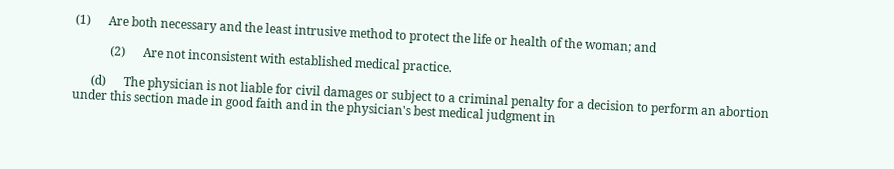(1)      Are both necessary and the least intrusive method to protect the life or health of the woman; and

            (2)      Are not inconsistent with established medical practice.

      (d)      The physician is not liable for civil damages or subject to a criminal penalty for a decision to perform an abortion under this section made in good faith and in the physician's best medical judgment in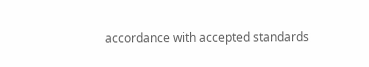accordance with accepted standards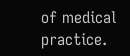of medical practice.